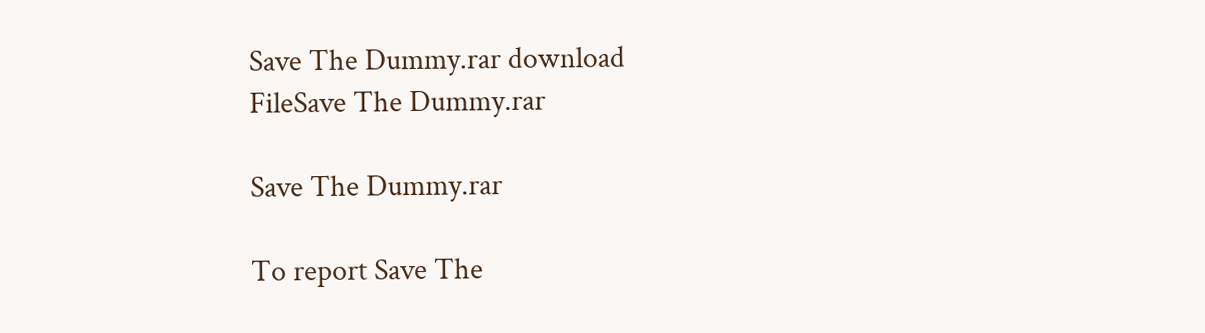Save The Dummy.rar download
FileSave The Dummy.rar

Save The Dummy.rar

To report Save The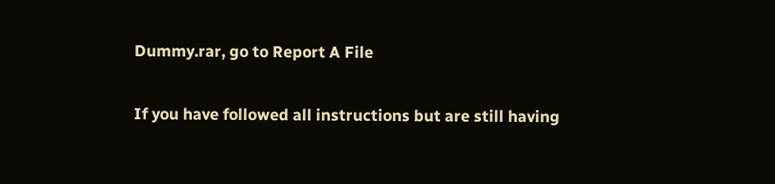Dummy.rar, go to Report A File

If you have followed all instructions but are still having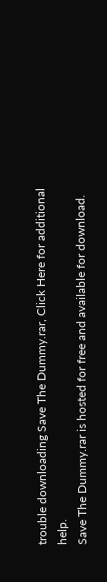trouble downloading Save The Dummy.rar, Click Here for additional help.
Save The Dummy.rar is hosted for free and available for download.